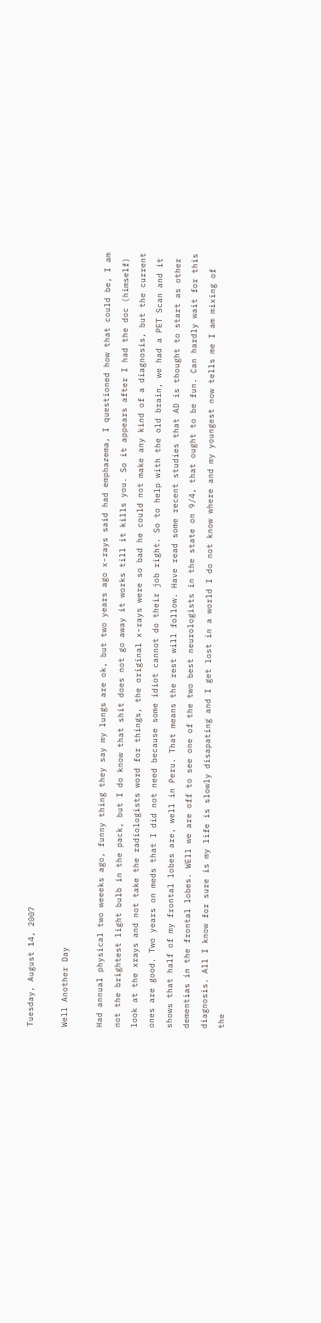Tuesday, August 14, 2007

Well Another Day

Had annual physical two weeeks ago, funny thing they say my lungs are ok, but two years ago x-rays said had emphazema, I questioned how that could be, I am not the brightest light bulb in the pack, but I do know that shit does not go away it works till it kills you. So it appears after I had the doc (himself) look at the xrays and not take the radiologists word for things, the original x-rays were so bad he could not make any kind of a diagnosis, but the current ones are good. Two years on meds that I did not need because some idiot cannot do their job right. So to help with the old brain, we had a PET Scan and it shows that half of my frontal lobes are, well in Peru. That means the rest will follow. Have read some recent studies that AD is thought to start as other dementias in the frontal lobes. WEll we are off to see one of the two best neurologists in the state on 9/4, that ought to be fun. Can hardly wait for this diagnosis. All I know for sure is my life is slowly disapating and I get lost in a world I do not know where and my youngest now tells me I am mixing of the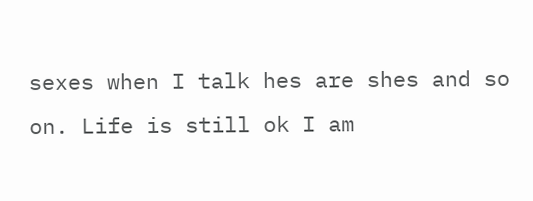sexes when I talk hes are shes and so on. Life is still ok I am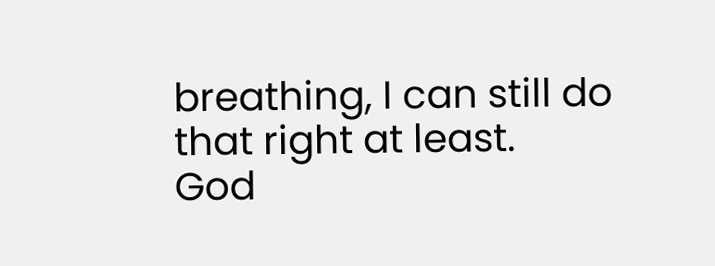breathing, I can still do that right at least.
God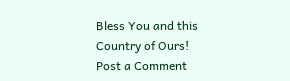Bless You and this Country of Ours!
Post a Comment